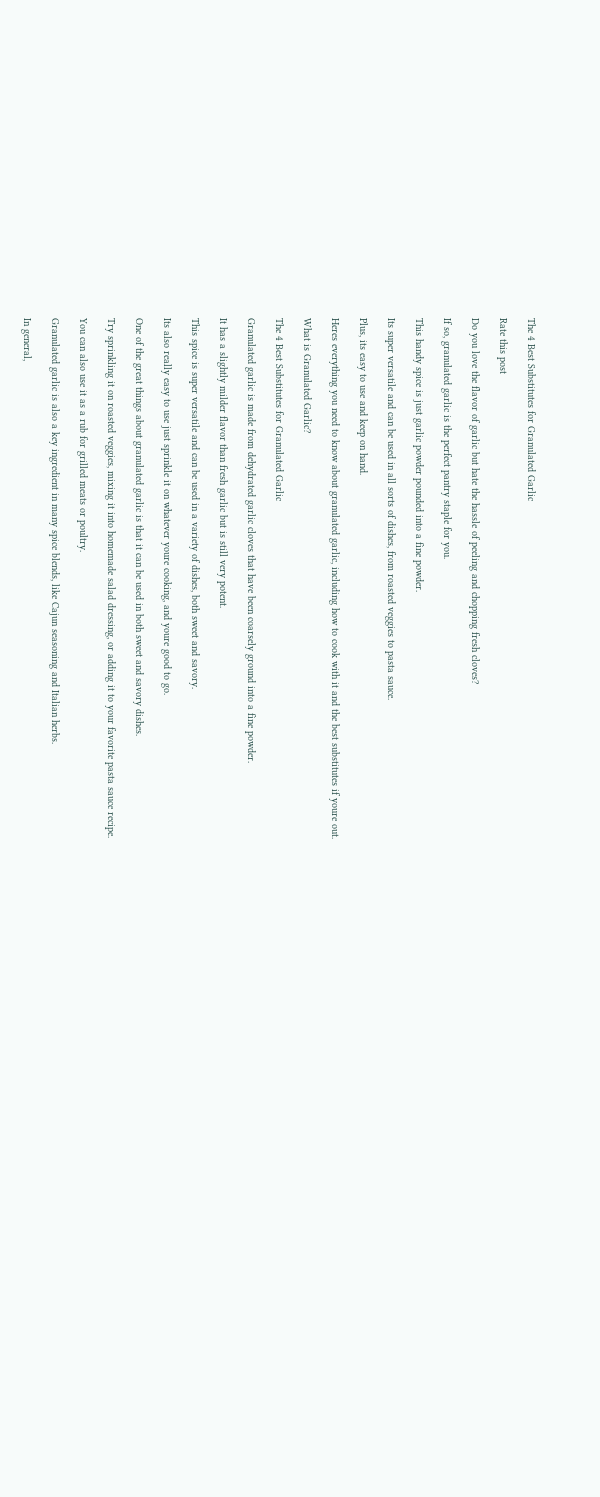The 4 Best Substitutes for Granulated Garlic

Rate this post

Do you love the flavor of garlic but hate the hassle of peeling and chopping fresh cloves?

If so, granulated garlic is the perfect pantry staple for you.

This handy spice is just garlic powder pounded into a fine powder.

Its super versatile and can be used in all sorts of dishes, from roasted veggies to pasta sauce.

Plus, its easy to use and keep on hand.

Heres everything you need to know about granulated garlic, including how to cook with it and the best substitutes if youre out.

What is Granulated Garlic?

The 4 Best Substitutes for Granulated Garlic

Granulated garlic is made from dehydrated garlic cloves that have been coarsely ground into a fine powder.

It has a slightly milder flavor than fresh garlic but is still very potent.

This spice is super versatile and can be used in a variety of dishes, both sweet and savory.

Its also really easy to use just sprinkle it on whatever youre cooking, and youre good to go.

One of the great things about granulated garlic is that it can be used in both sweet and savory dishes.

Try sprinkling it on roasted veggies, mixing it into homemade salad dressing, or adding it to your favorite pasta sauce recipe.

You can also use it as a rub for grilled meats or poultry.

Granulated garlic is also a key ingredient in many spice blends, like Cajun seasoning and Italian herbs.

In general,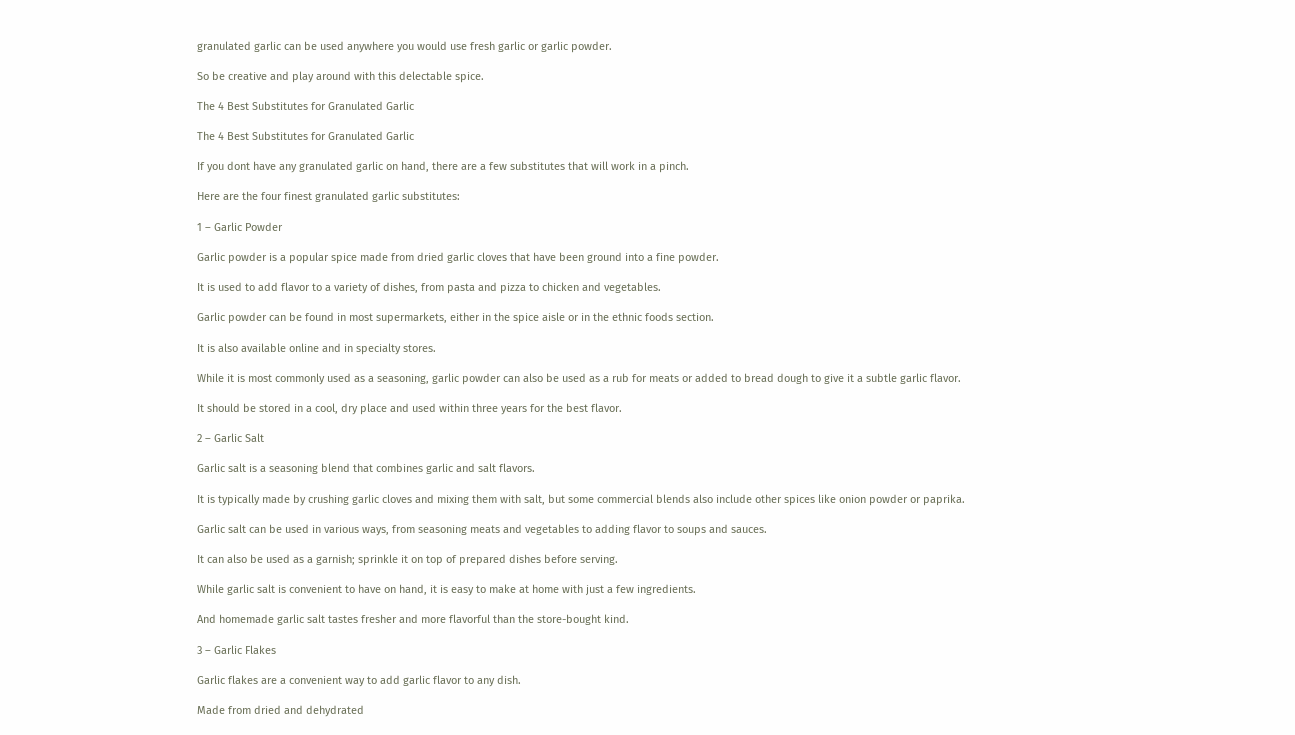granulated garlic can be used anywhere you would use fresh garlic or garlic powder.

So be creative and play around with this delectable spice.

The 4 Best Substitutes for Granulated Garlic

The 4 Best Substitutes for Granulated Garlic

If you dont have any granulated garlic on hand, there are a few substitutes that will work in a pinch.

Here are the four finest granulated garlic substitutes:

1 – Garlic Powder

Garlic powder is a popular spice made from dried garlic cloves that have been ground into a fine powder.

It is used to add flavor to a variety of dishes, from pasta and pizza to chicken and vegetables.

Garlic powder can be found in most supermarkets, either in the spice aisle or in the ethnic foods section.

It is also available online and in specialty stores.

While it is most commonly used as a seasoning, garlic powder can also be used as a rub for meats or added to bread dough to give it a subtle garlic flavor.

It should be stored in a cool, dry place and used within three years for the best flavor.

2 – Garlic Salt

Garlic salt is a seasoning blend that combines garlic and salt flavors.

It is typically made by crushing garlic cloves and mixing them with salt, but some commercial blends also include other spices like onion powder or paprika.

Garlic salt can be used in various ways, from seasoning meats and vegetables to adding flavor to soups and sauces.

It can also be used as a garnish; sprinkle it on top of prepared dishes before serving.

While garlic salt is convenient to have on hand, it is easy to make at home with just a few ingredients.

And homemade garlic salt tastes fresher and more flavorful than the store-bought kind.

3 – Garlic Flakes

Garlic flakes are a convenient way to add garlic flavor to any dish.

Made from dried and dehydrated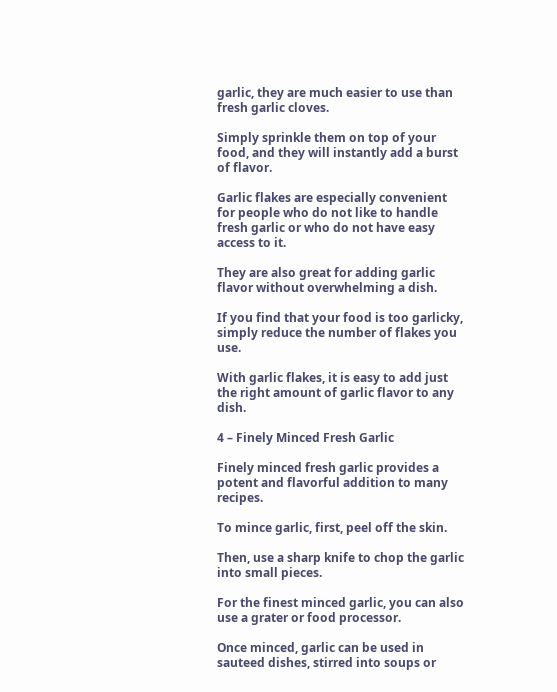garlic, they are much easier to use than fresh garlic cloves.

Simply sprinkle them on top of your food, and they will instantly add a burst of flavor.

Garlic flakes are especially convenient for people who do not like to handle fresh garlic or who do not have easy access to it.

They are also great for adding garlic flavor without overwhelming a dish.

If you find that your food is too garlicky, simply reduce the number of flakes you use.

With garlic flakes, it is easy to add just the right amount of garlic flavor to any dish.

4 – Finely Minced Fresh Garlic

Finely minced fresh garlic provides a potent and flavorful addition to many recipes.

To mince garlic, first, peel off the skin.

Then, use a sharp knife to chop the garlic into small pieces.

For the finest minced garlic, you can also use a grater or food processor.

Once minced, garlic can be used in sauteed dishes, stirred into soups or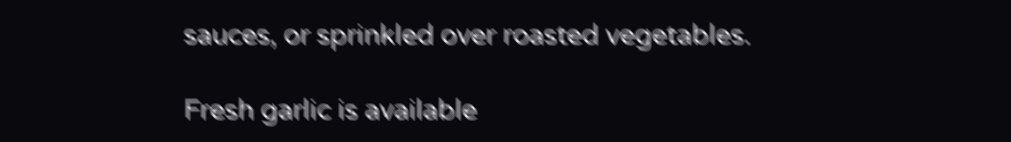sauces, or sprinkled over roasted vegetables.

Fresh garlic is available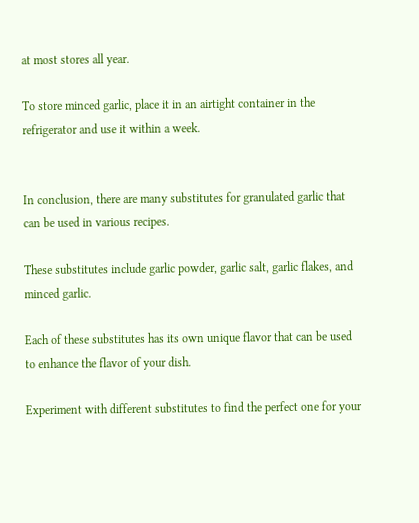at most stores all year.

To store minced garlic, place it in an airtight container in the refrigerator and use it within a week.


In conclusion, there are many substitutes for granulated garlic that can be used in various recipes.

These substitutes include garlic powder, garlic salt, garlic flakes, and minced garlic.

Each of these substitutes has its own unique flavor that can be used to enhance the flavor of your dish.

Experiment with different substitutes to find the perfect one for your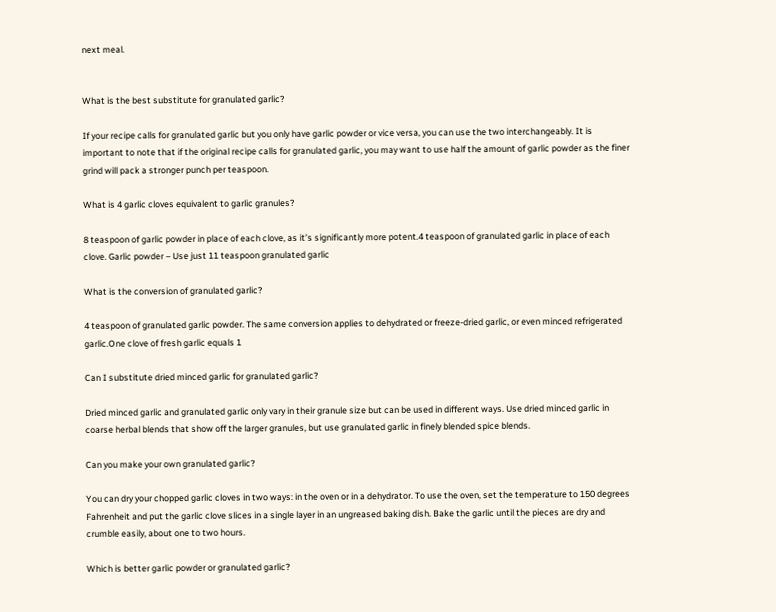next meal.


What is the best substitute for granulated garlic?

If your recipe calls for granulated garlic but you only have garlic powder or vice versa, you can use the two interchangeably. It is important to note that if the original recipe calls for granulated garlic, you may want to use half the amount of garlic powder as the finer grind will pack a stronger punch per teaspoon.

What is 4 garlic cloves equivalent to garlic granules?

8 teaspoon of garlic powder in place of each clove, as it’s significantly more potent.4 teaspoon of granulated garlic in place of each clove. Garlic powder – Use just 11 teaspoon granulated garlic

What is the conversion of granulated garlic?

4 teaspoon of granulated garlic powder. The same conversion applies to dehydrated or freeze-dried garlic, or even minced refrigerated garlic.One clove of fresh garlic equals 1

Can I substitute dried minced garlic for granulated garlic?

Dried minced garlic and granulated garlic only vary in their granule size but can be used in different ways. Use dried minced garlic in coarse herbal blends that show off the larger granules, but use granulated garlic in finely blended spice blends.

Can you make your own granulated garlic?

You can dry your chopped garlic cloves in two ways: in the oven or in a dehydrator. To use the oven, set the temperature to 150 degrees Fahrenheit and put the garlic clove slices in a single layer in an ungreased baking dish. Bake the garlic until the pieces are dry and crumble easily, about one to two hours.

Which is better garlic powder or granulated garlic?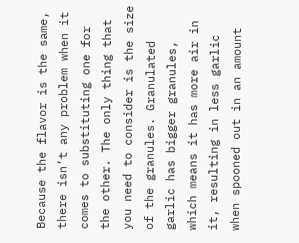Because the flavor is the same, there isn’t any problem when it comes to substituting one for the other. The only thing that you need to consider is the size of the granules. Granulated garlic has bigger granules, which means it has more air in it, resulting in less garlic when spooned out in an amount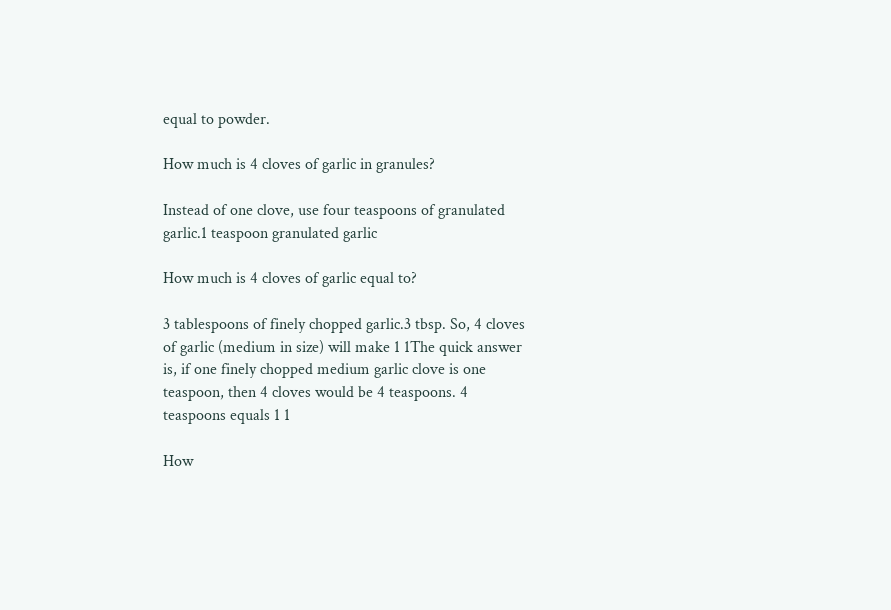equal to powder.

How much is 4 cloves of garlic in granules?

Instead of one clove, use four teaspoons of granulated garlic.1 teaspoon granulated garlic

How much is 4 cloves of garlic equal to?

3 tablespoons of finely chopped garlic.3 tbsp. So, 4 cloves of garlic (medium in size) will make 1 1The quick answer is, if one finely chopped medium garlic clove is one teaspoon, then 4 cloves would be 4 teaspoons. 4 teaspoons equals 1 1

How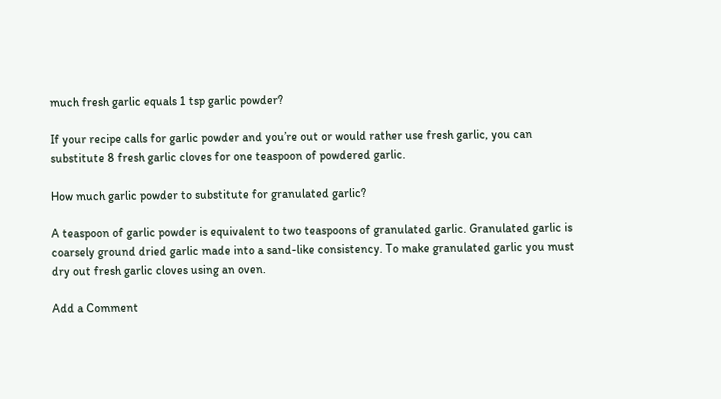much fresh garlic equals 1 tsp garlic powder?

If your recipe calls for garlic powder and you’re out or would rather use fresh garlic, you can substitute 8 fresh garlic cloves for one teaspoon of powdered garlic.

How much garlic powder to substitute for granulated garlic?

A teaspoon of garlic powder is equivalent to two teaspoons of granulated garlic. Granulated garlic is coarsely ground dried garlic made into a sand-like consistency. To make granulated garlic you must dry out fresh garlic cloves using an oven.

Add a Comment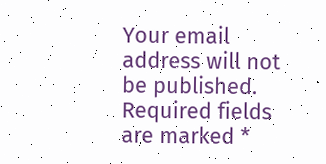Your email address will not be published. Required fields are marked *